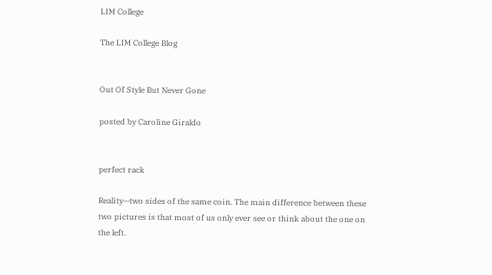LIM College

The LIM College Blog


Out Of Style But Never Gone

posted by Caroline Giraldo


perfect rack

Reality—two sides of the same coin. The main difference between these two pictures is that most of us only ever see or think about the one on the left.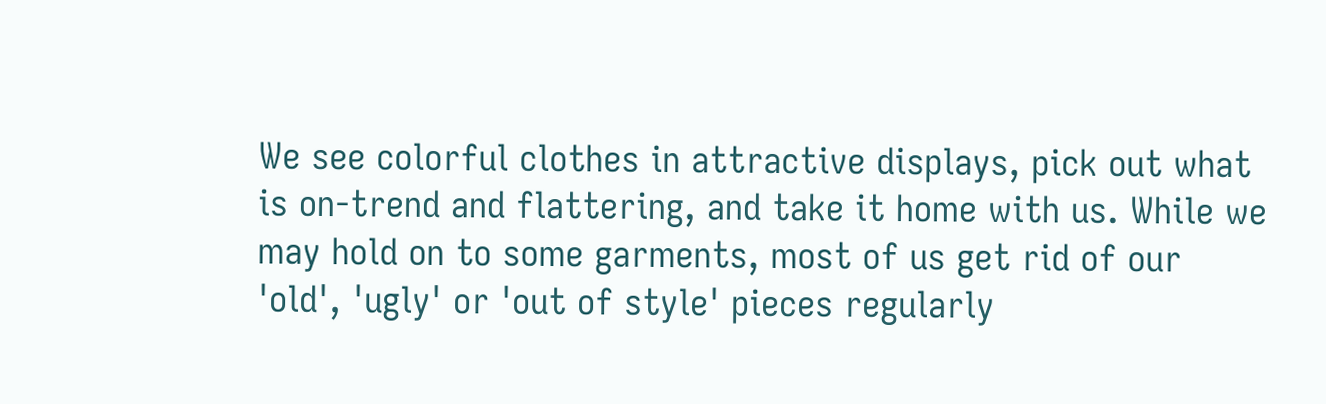We see colorful clothes in attractive displays, pick out what is on-trend and flattering, and take it home with us. While we may hold on to some garments, most of us get rid of our 'old', 'ugly' or 'out of style' pieces regularly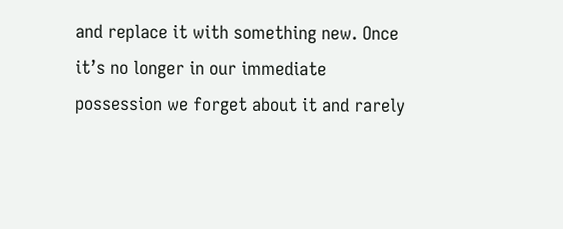and replace it with something new. Once it’s no longer in our immediate possession we forget about it and rarely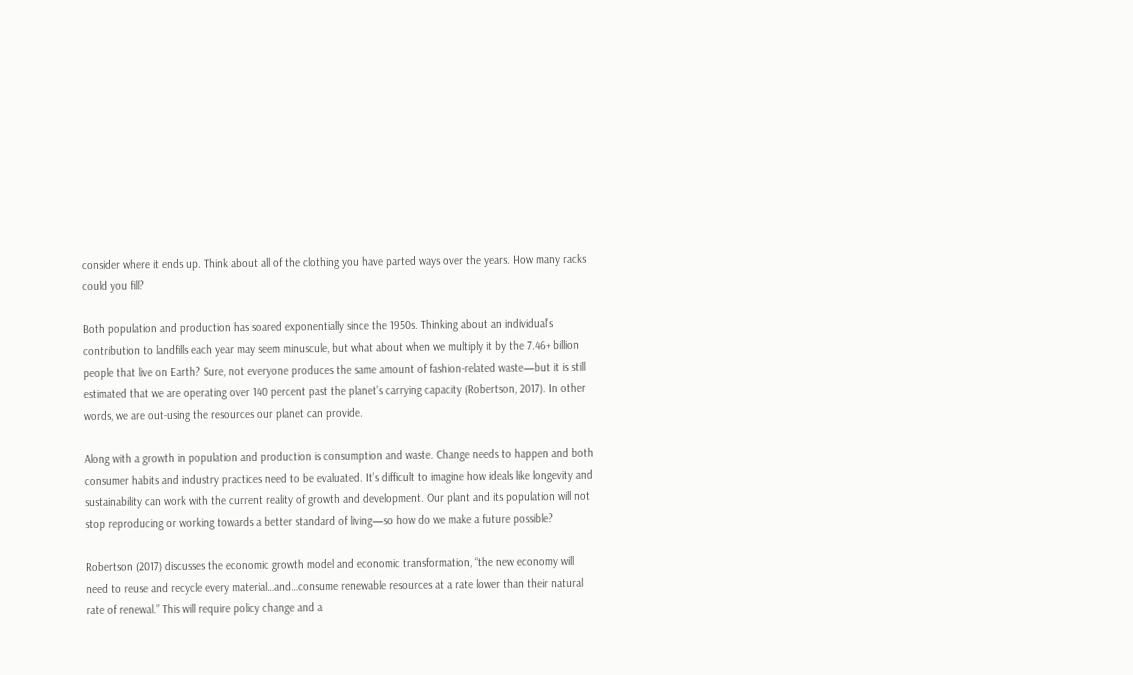consider where it ends up. Think about all of the clothing you have parted ways over the years. How many racks could you fill?

Both population and production has soared exponentially since the 1950s. Thinking about an individual’s contribution to landfills each year may seem minuscule, but what about when we multiply it by the 7.46+ billion people that live on Earth? Sure, not everyone produces the same amount of fashion-related waste—but it is still estimated that we are operating over 140 percent past the planet’s carrying capacity (Robertson, 2017). In other words, we are out-using the resources our planet can provide.

Along with a growth in population and production is consumption and waste. Change needs to happen and both consumer habits and industry practices need to be evaluated. It’s difficult to imagine how ideals like longevity and sustainability can work with the current reality of growth and development. Our plant and its population will not stop reproducing or working towards a better standard of living—so how do we make a future possible?

Robertson (2017) discusses the economic growth model and economic transformation, “the new economy will need to reuse and recycle every material…and…consume renewable resources at a rate lower than their natural rate of renewal.” This will require policy change and a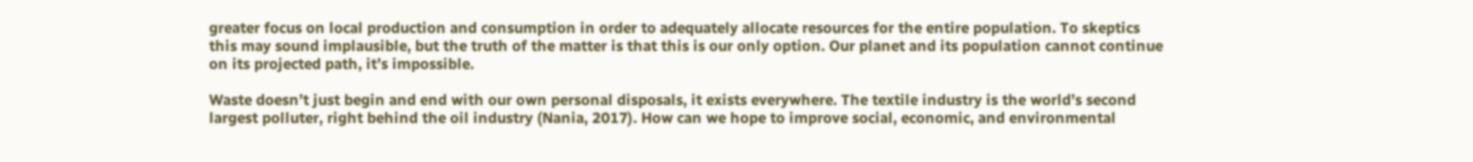greater focus on local production and consumption in order to adequately allocate resources for the entire population. To skeptics this may sound implausible, but the truth of the matter is that this is our only option. Our planet and its population cannot continue on its projected path, it’s impossible.

Waste doesn’t just begin and end with our own personal disposals, it exists everywhere. The textile industry is the world’s second largest polluter, right behind the oil industry (Nania, 2017). How can we hope to improve social, economic, and environmental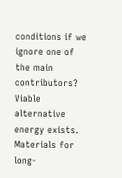conditions if we ignore one of the main contributors? Viable alternative energy exists. Materials for long-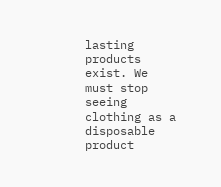lasting products exist. We must stop seeing clothing as a disposable product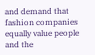and demand that fashion companies equally value people and the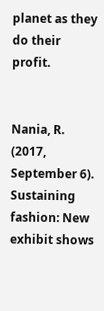planet as they do their profit.


Nania, R. (2017, September 6). Sustaining fashion: New exhibit shows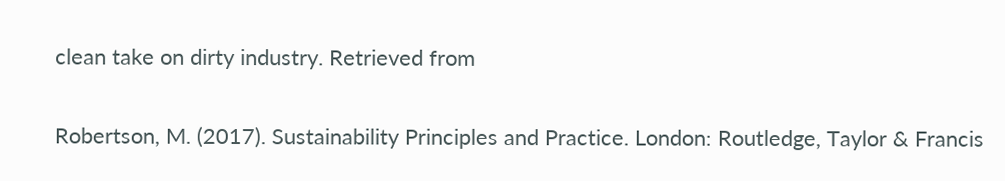clean take on dirty industry. Retrieved from

Robertson, M. (2017). Sustainability Principles and Practice. London: Routledge, Taylor & Francis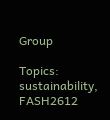Group

Topics: sustainability, FASH2612